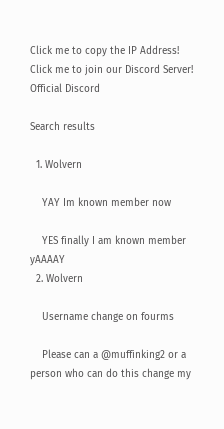Click me to copy the IP Address!
Click me to join our Discord Server!
Official Discord

Search results

  1. Wolvern

    YAY Im known member now

    YES finally I am known member yAAAAY
  2. Wolvern

    Username change on fourms

    Please can a @muffinking2 or a person who can do this change my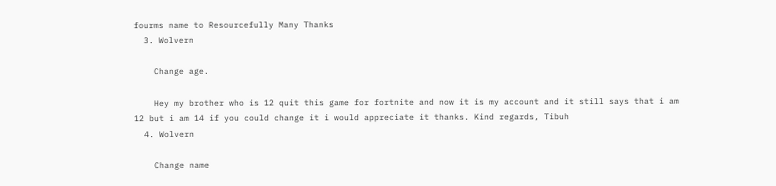fourms name to Resourcefully Many Thanks
  3. Wolvern

    Change age.

    Hey my brother who is 12 quit this game for fortnite and now it is my account and it still says that i am 12 but i am 14 if you could change it i would appreciate it thanks. Kind regards, Tibuh
  4. Wolvern

    Change name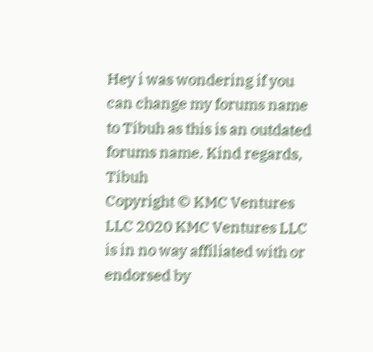Hey i was wondering if you can change my forums name to Tibuh as this is an outdated forums name. Kind regards, Tibuh
Copyright © KMC Ventures LLC 2020 KMC Ventures LLC is in no way affiliated with or endorsed by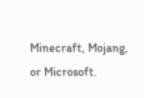Minecraft, Mojang, or Microsoft.